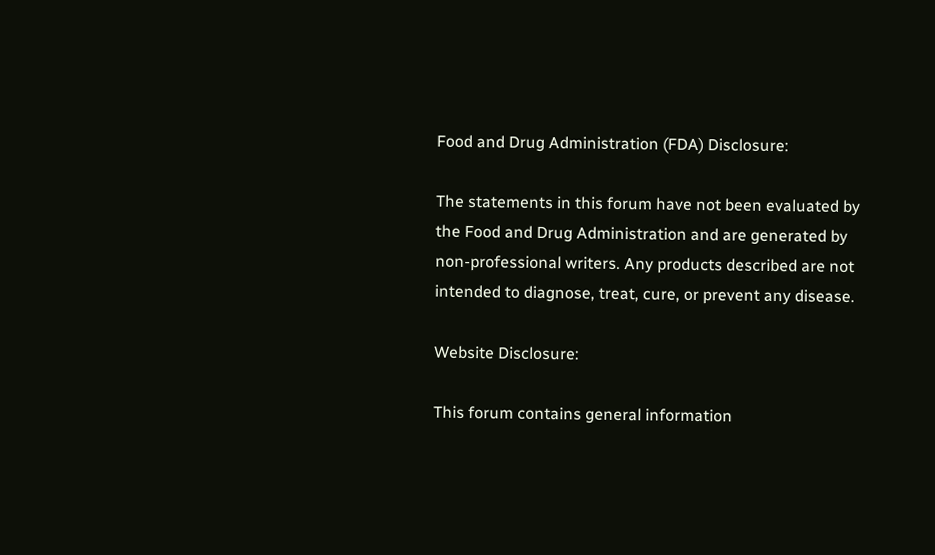Food and Drug Administration (FDA) Disclosure:

The statements in this forum have not been evaluated by the Food and Drug Administration and are generated by non-professional writers. Any products described are not intended to diagnose, treat, cure, or prevent any disease.

Website Disclosure:

This forum contains general information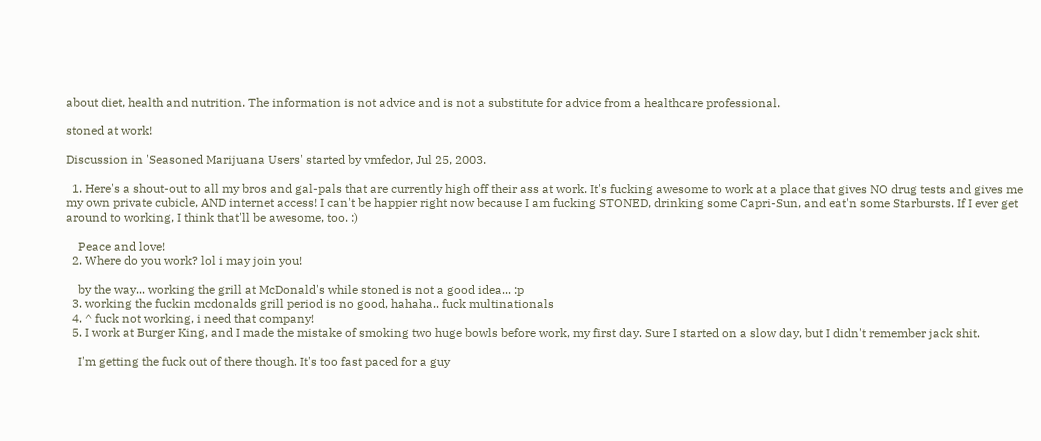about diet, health and nutrition. The information is not advice and is not a substitute for advice from a healthcare professional.

stoned at work!

Discussion in 'Seasoned Marijuana Users' started by vmfedor, Jul 25, 2003.

  1. Here's a shout-out to all my bros and gal-pals that are currently high off their ass at work. It's fucking awesome to work at a place that gives NO drug tests and gives me my own private cubicle, AND internet access! I can't be happier right now because I am fucking STONED, drinking some Capri-Sun, and eat'n some Starbursts. If I ever get around to working, I think that'll be awesome, too. :)

    Peace and love!
  2. Where do you work? lol i may join you!

    by the way... working the grill at McDonald's while stoned is not a good idea... :p
  3. working the fuckin mcdonalds grill period is no good, hahaha.. fuck multinationals
  4. ^ fuck not working, i need that company!
  5. I work at Burger King, and I made the mistake of smoking two huge bowls before work, my first day. Sure I started on a slow day, but I didn't remember jack shit.

    I'm getting the fuck out of there though. It's too fast paced for a guy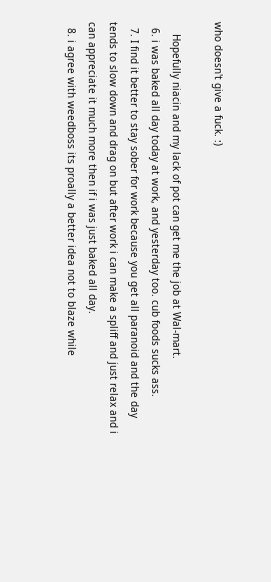who doesn't give a fuck. :)

    Hopefully niacin and my lack of pot can get me the job at Wal-mart.
  6. i was baked all day today at work, and yesterday too. cub foods sucks ass.
  7. I find it better to stay sober for work because you get all paranoid and the day tends to slow down and drag on but after work i can make a spliff and just relax and i can appreciate it much more then if i was just baked all day.
  8. i agree with weedboss its proally a better idea not to blaze while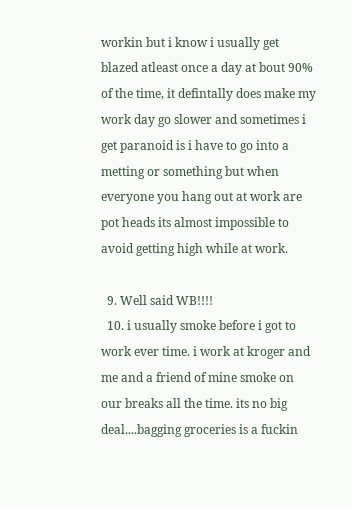workin but i know i usually get blazed atleast once a day at bout 90% of the time, it defintally does make my work day go slower and sometimes i get paranoid is i have to go into a metting or something but when everyone you hang out at work are pot heads its almost impossible to avoid getting high while at work.

  9. Well said WB!!!!
  10. i usually smoke before i got to work ever time. i work at kroger and me and a friend of mine smoke on our breaks all the time. its no big deal....bagging groceries is a fuckin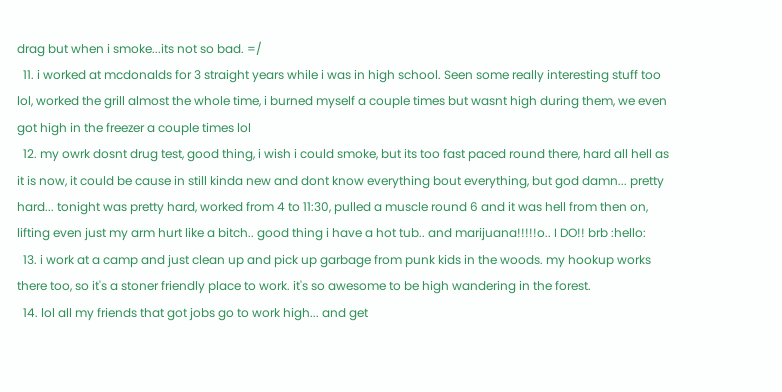drag but when i smoke...its not so bad. =/
  11. i worked at mcdonalds for 3 straight years while i was in high school. Seen some really interesting stuff too lol, worked the grill almost the whole time, i burned myself a couple times but wasnt high during them, we even got high in the freezer a couple times lol
  12. my owrk dosnt drug test, good thing, i wish i could smoke, but its too fast paced round there, hard all hell as it is now, it could be cause in still kinda new and dont know everything bout everything, but god damn... pretty hard... tonight was pretty hard, worked from 4 to 11:30, pulled a muscle round 6 and it was hell from then on, lifting even just my arm hurt like a bitch.. good thing i have a hot tub.. and marijuana!!!!!o.. I DO!! brb :hello:
  13. i work at a camp and just clean up and pick up garbage from punk kids in the woods. my hookup works there too, so it's a stoner friendly place to work. it's so awesome to be high wandering in the forest.
  14. lol all my friends that got jobs go to work high... and get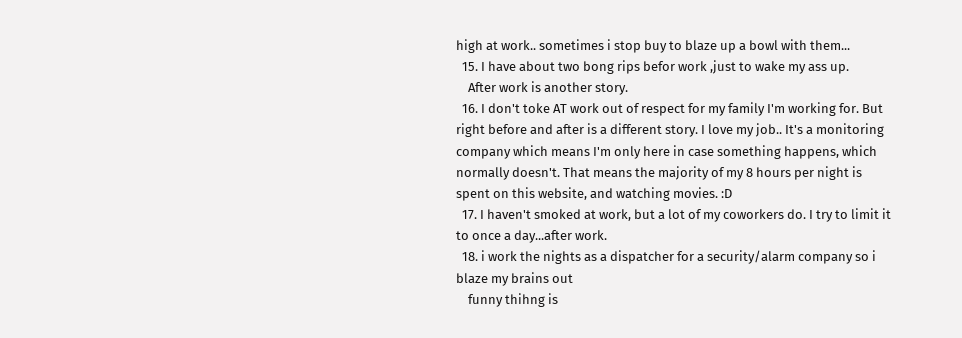high at work.. sometimes i stop buy to blaze up a bowl with them...
  15. I have about two bong rips befor work ,just to wake my ass up.
    After work is another story.
  16. I don't toke AT work out of respect for my family I'm working for. But right before and after is a different story. I love my job.. It's a monitoring company which means I'm only here in case something happens, which normally doesn't. That means the majority of my 8 hours per night is spent on this website, and watching movies. :D
  17. I haven't smoked at work, but a lot of my coworkers do. I try to limit it to once a day...after work.
  18. i work the nights as a dispatcher for a security/alarm company so i blaze my brains out
    funny thihng is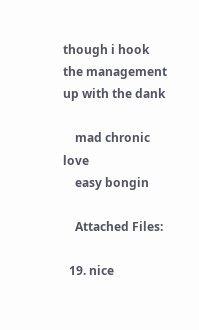though i hook the management up with the dank

    mad chronic love
    easy bongin

    Attached Files:

  19. nice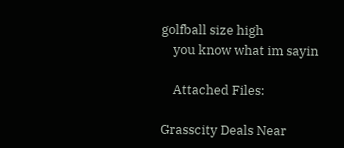golfball size high
    you know what im sayin

    Attached Files:

Grasscity Deals Near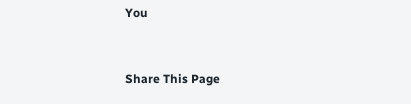You


Share This Page